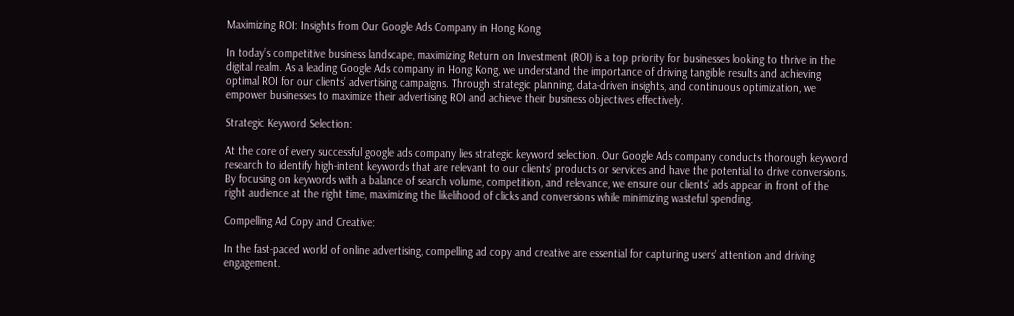Maximizing ROI: Insights from Our Google Ads Company in Hong Kong

In today’s competitive business landscape, maximizing Return on Investment (ROI) is a top priority for businesses looking to thrive in the digital realm. As a leading Google Ads company in Hong Kong, we understand the importance of driving tangible results and achieving optimal ROI for our clients’ advertising campaigns. Through strategic planning, data-driven insights, and continuous optimization, we empower businesses to maximize their advertising ROI and achieve their business objectives effectively.

Strategic Keyword Selection:

At the core of every successful google ads company lies strategic keyword selection. Our Google Ads company conducts thorough keyword research to identify high-intent keywords that are relevant to our clients’ products or services and have the potential to drive conversions. By focusing on keywords with a balance of search volume, competition, and relevance, we ensure our clients’ ads appear in front of the right audience at the right time, maximizing the likelihood of clicks and conversions while minimizing wasteful spending.

Compelling Ad Copy and Creative:

In the fast-paced world of online advertising, compelling ad copy and creative are essential for capturing users’ attention and driving engagement.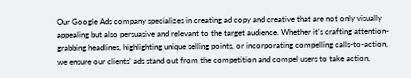Our Google Ads company specializes in creating ad copy and creative that are not only visually appealing but also persuasive and relevant to the target audience. Whether it’s crafting attention-grabbing headlines, highlighting unique selling points, or incorporating compelling calls-to-action, we ensure our clients’ ads stand out from the competition and compel users to take action,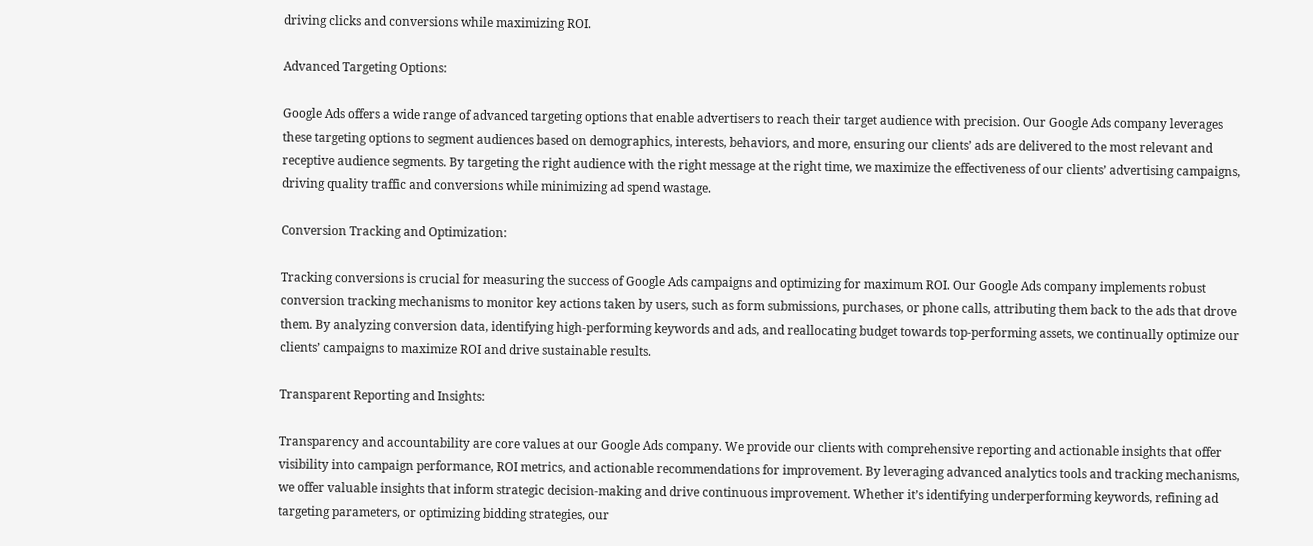driving clicks and conversions while maximizing ROI.

Advanced Targeting Options:

Google Ads offers a wide range of advanced targeting options that enable advertisers to reach their target audience with precision. Our Google Ads company leverages these targeting options to segment audiences based on demographics, interests, behaviors, and more, ensuring our clients’ ads are delivered to the most relevant and receptive audience segments. By targeting the right audience with the right message at the right time, we maximize the effectiveness of our clients’ advertising campaigns, driving quality traffic and conversions while minimizing ad spend wastage.

Conversion Tracking and Optimization:

Tracking conversions is crucial for measuring the success of Google Ads campaigns and optimizing for maximum ROI. Our Google Ads company implements robust conversion tracking mechanisms to monitor key actions taken by users, such as form submissions, purchases, or phone calls, attributing them back to the ads that drove them. By analyzing conversion data, identifying high-performing keywords and ads, and reallocating budget towards top-performing assets, we continually optimize our clients’ campaigns to maximize ROI and drive sustainable results.

Transparent Reporting and Insights:

Transparency and accountability are core values at our Google Ads company. We provide our clients with comprehensive reporting and actionable insights that offer visibility into campaign performance, ROI metrics, and actionable recommendations for improvement. By leveraging advanced analytics tools and tracking mechanisms, we offer valuable insights that inform strategic decision-making and drive continuous improvement. Whether it’s identifying underperforming keywords, refining ad targeting parameters, or optimizing bidding strategies, our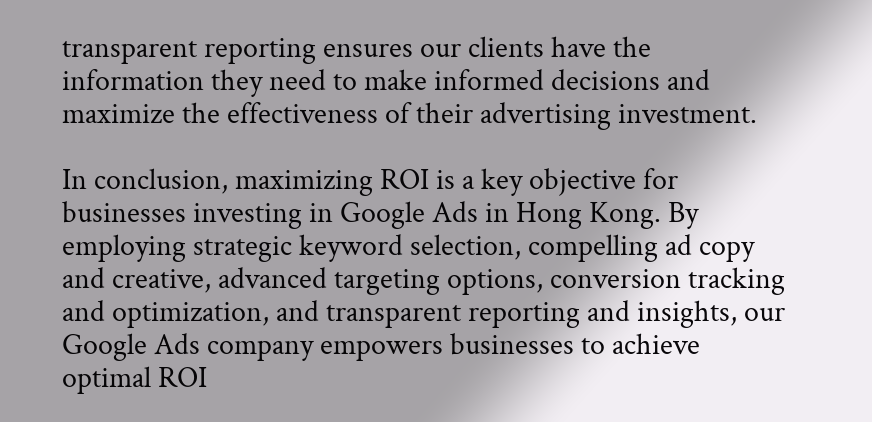transparent reporting ensures our clients have the information they need to make informed decisions and maximize the effectiveness of their advertising investment.

In conclusion, maximizing ROI is a key objective for businesses investing in Google Ads in Hong Kong. By employing strategic keyword selection, compelling ad copy and creative, advanced targeting options, conversion tracking and optimization, and transparent reporting and insights, our Google Ads company empowers businesses to achieve optimal ROI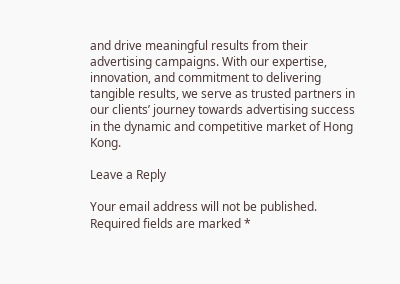and drive meaningful results from their advertising campaigns. With our expertise, innovation, and commitment to delivering tangible results, we serve as trusted partners in our clients’ journey towards advertising success in the dynamic and competitive market of Hong Kong.

Leave a Reply

Your email address will not be published. Required fields are marked *